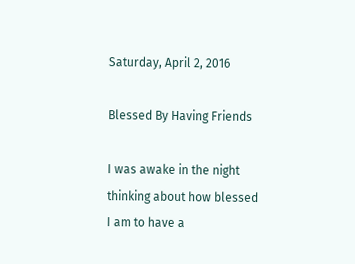Saturday, April 2, 2016

Blessed By Having Friends

I was awake in the night thinking about how blessed I am to have a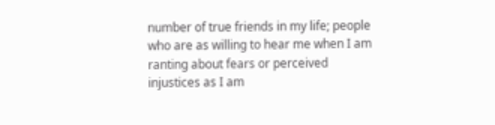number of true friends in my life; people who are as willing to hear me when I am ranting about fears or perceived injustices as I am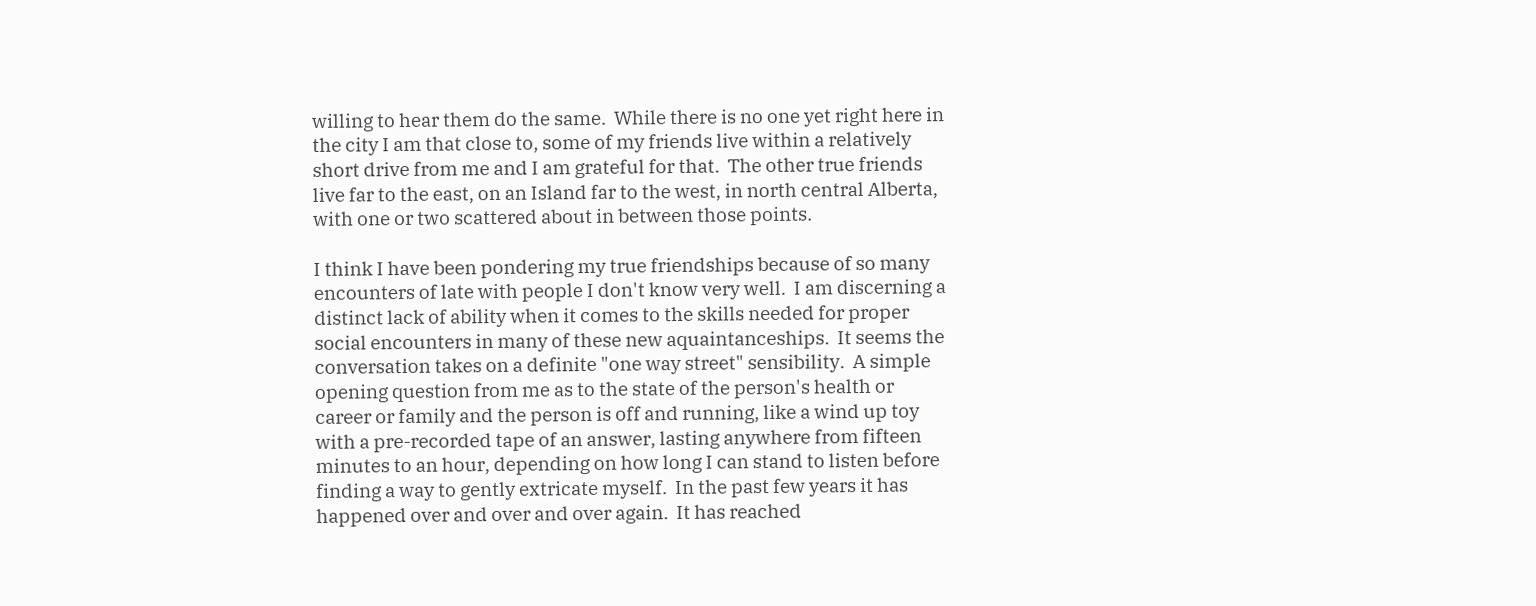willing to hear them do the same.  While there is no one yet right here in the city I am that close to, some of my friends live within a relatively short drive from me and I am grateful for that.  The other true friends live far to the east, on an Island far to the west, in north central Alberta, with one or two scattered about in between those points.

I think I have been pondering my true friendships because of so many encounters of late with people I don't know very well.  I am discerning a distinct lack of ability when it comes to the skills needed for proper social encounters in many of these new aquaintanceships.  It seems the conversation takes on a definite "one way street" sensibility.  A simple opening question from me as to the state of the person's health or career or family and the person is off and running, like a wind up toy with a pre-recorded tape of an answer, lasting anywhere from fifteen minutes to an hour, depending on how long I can stand to listen before finding a way to gently extricate myself.  In the past few years it has happened over and over and over again.  It has reached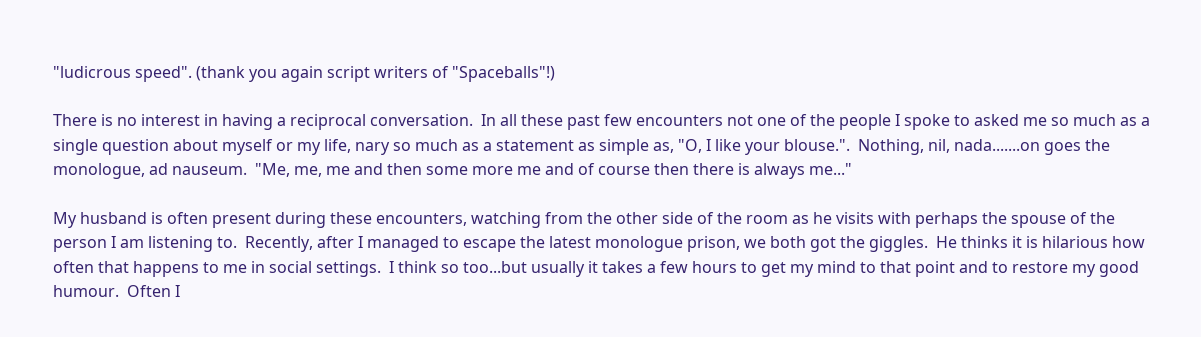"ludicrous speed". (thank you again script writers of "Spaceballs"!)

There is no interest in having a reciprocal conversation.  In all these past few encounters not one of the people I spoke to asked me so much as a single question about myself or my life, nary so much as a statement as simple as, "O, I like your blouse.".  Nothing, nil, nada.......on goes the monologue, ad nauseum.  "Me, me, me and then some more me and of course then there is always me..."

My husband is often present during these encounters, watching from the other side of the room as he visits with perhaps the spouse of the person I am listening to.  Recently, after I managed to escape the latest monologue prison, we both got the giggles.  He thinks it is hilarious how often that happens to me in social settings.  I think so too...but usually it takes a few hours to get my mind to that point and to restore my good humour.  Often I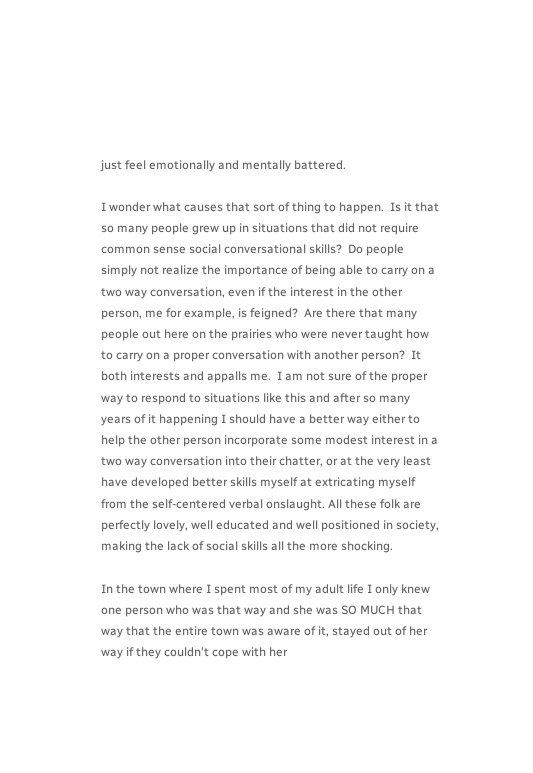just feel emotionally and mentally battered.

I wonder what causes that sort of thing to happen.  Is it that so many people grew up in situations that did not require common sense social conversational skills?  Do people simply not realize the importance of being able to carry on a two way conversation, even if the interest in the other person, me for example, is feigned?  Are there that many people out here on the prairies who were never taught how to carry on a proper conversation with another person?  It both interests and appalls me.  I am not sure of the proper way to respond to situations like this and after so many years of it happening I should have a better way either to help the other person incorporate some modest interest in a two way conversation into their chatter, or at the very least have developed better skills myself at extricating myself from the self-centered verbal onslaught. All these folk are perfectly lovely, well educated and well positioned in society, making the lack of social skills all the more shocking.

In the town where I spent most of my adult life I only knew one person who was that way and she was SO MUCH that way that the entire town was aware of it, stayed out of her way if they couldn't cope with her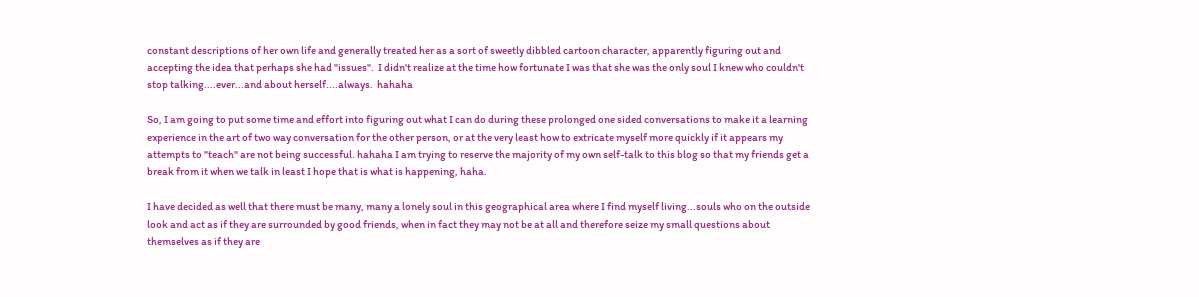constant descriptions of her own life and generally treated her as a sort of sweetly dibbled cartoon character, apparently figuring out and accepting the idea that perhaps she had "issues".  I didn't realize at the time how fortunate I was that she was the only soul I knew who couldn't stop talking....ever...and about herself....always.  hahaha

So, I am going to put some time and effort into figuring out what I can do during these prolonged one sided conversations to make it a learning experience in the art of two way conversation for the other person, or at the very least how to extricate myself more quickly if it appears my attempts to "teach" are not being successful. hahaha I am trying to reserve the majority of my own self-talk to this blog so that my friends get a break from it when we talk in least I hope that is what is happening, haha.

I have decided as well that there must be many, many a lonely soul in this geographical area where I find myself living...souls who on the outside look and act as if they are surrounded by good friends, when in fact they may not be at all and therefore seize my small questions about themselves as if they are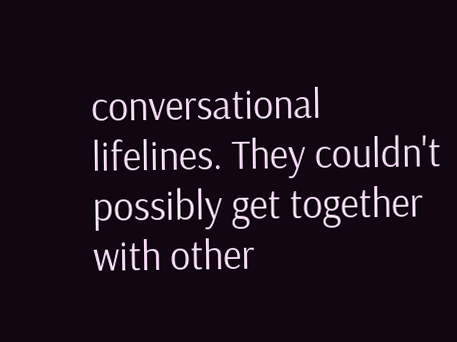conversational lifelines. They couldn't possibly get together with other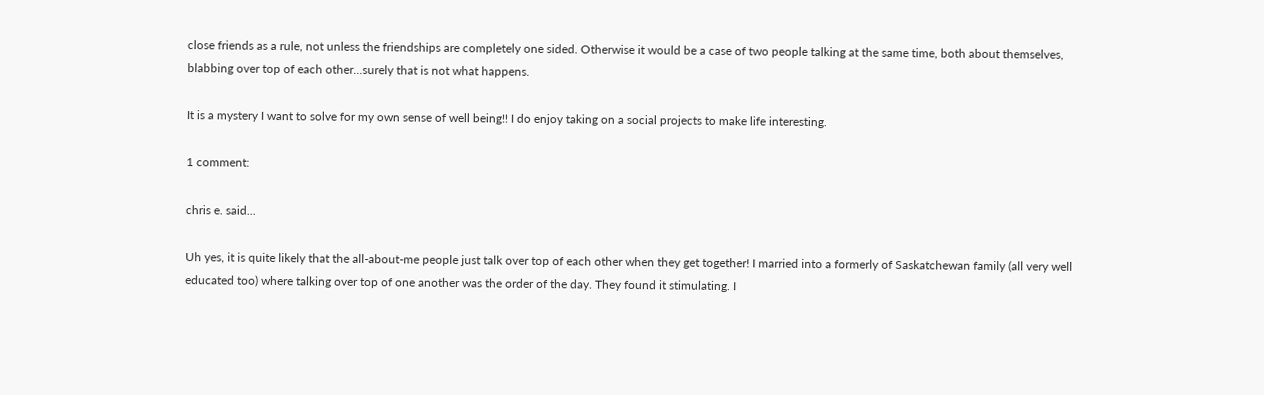close friends as a rule, not unless the friendships are completely one sided. Otherwise it would be a case of two people talking at the same time, both about themselves, blabbing over top of each other...surely that is not what happens.

It is a mystery I want to solve for my own sense of well being!! I do enjoy taking on a social projects to make life interesting.

1 comment:

chris e. said...

Uh yes, it is quite likely that the all-about-me people just talk over top of each other when they get together! I married into a formerly of Saskatchewan family (all very well educated too) where talking over top of one another was the order of the day. They found it stimulating. I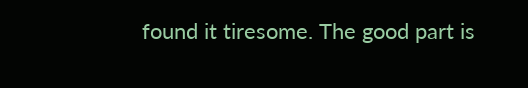found it tiresome. The good part is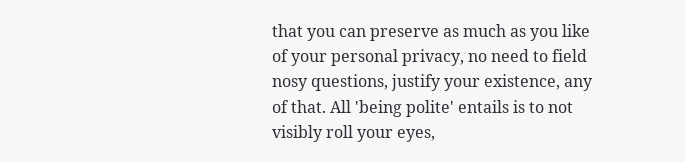that you can preserve as much as you like of your personal privacy, no need to field nosy questions, justify your existence, any of that. All 'being polite' entails is to not visibly roll your eyes,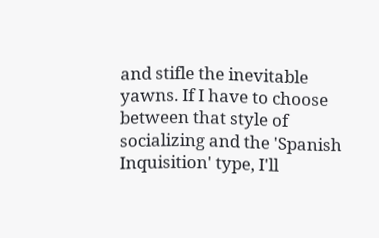and stifle the inevitable yawns. If I have to choose between that style of socializing and the 'Spanish Inquisition' type, I'll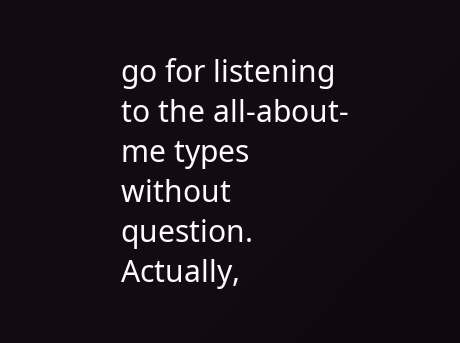go for listening to the all-about-me types without question. Actually,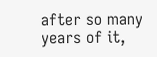after so many years of it,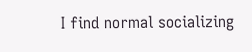I find normal socializing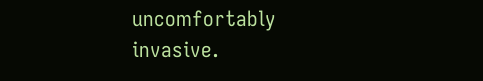uncomfortably invasive.